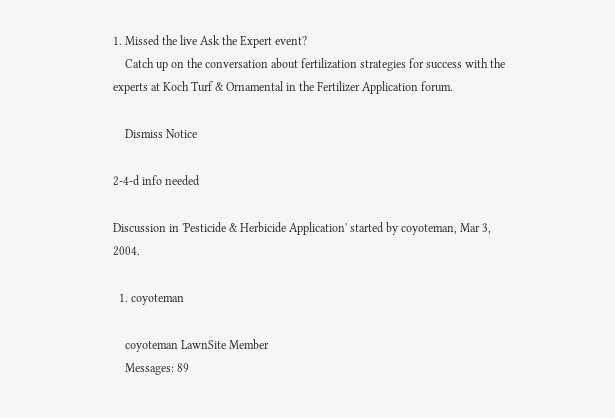1. Missed the live Ask the Expert event?
    Catch up on the conversation about fertilization strategies for success with the experts at Koch Turf & Ornamental in the Fertilizer Application forum.

    Dismiss Notice

2-4-d info needed

Discussion in 'Pesticide & Herbicide Application' started by coyoteman, Mar 3, 2004.

  1. coyoteman

    coyoteman LawnSite Member
    Messages: 89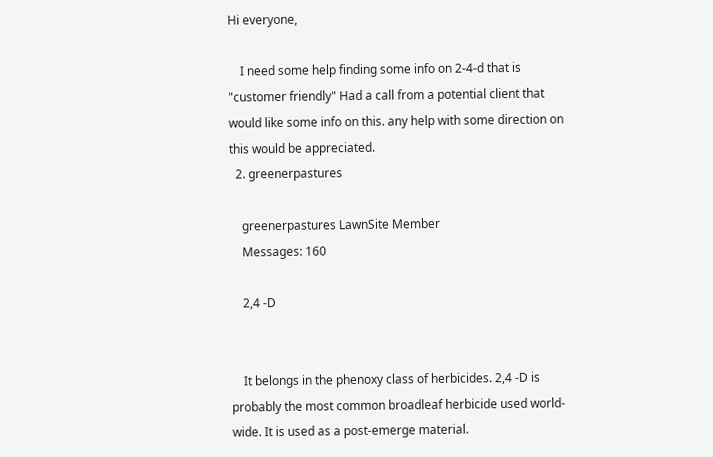Hi everyone,

    I need some help finding some info on 2-4-d that is "customer friendly" Had a call from a potential client that would like some info on this. any help with some direction on this would be appreciated.
  2. greenerpastures

    greenerpastures LawnSite Member
    Messages: 160

    2,4 -D


    It belongs in the phenoxy class of herbicides. 2,4 -D is probably the most common broadleaf herbicide used world-wide. It is used as a post-emerge material.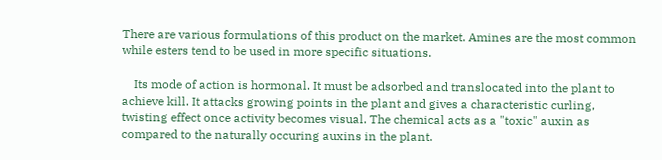There are various formulations of this product on the market. Amines are the most common while esters tend to be used in more specific situations.

    Its mode of action is hormonal. It must be adsorbed and translocated into the plant to achieve kill. It attacks growing points in the plant and gives a characteristic curling, twisting effect once activity becomes visual. The chemical acts as a "toxic" auxin as compared to the naturally occuring auxins in the plant.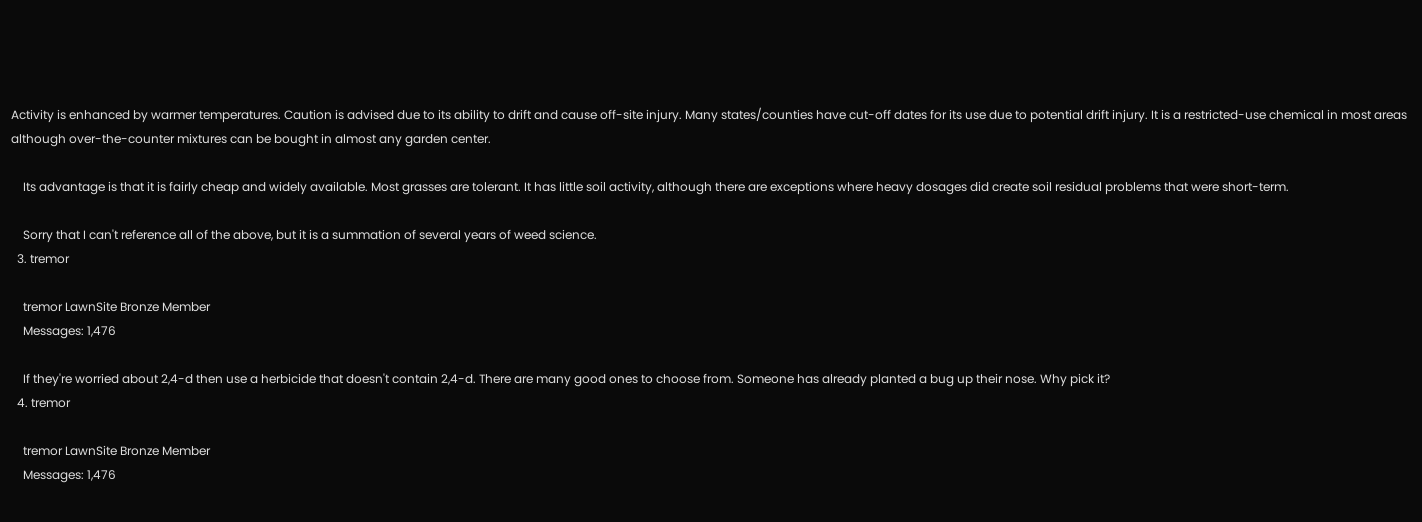Activity is enhanced by warmer temperatures. Caution is advised due to its ability to drift and cause off-site injury. Many states/counties have cut-off dates for its use due to potential drift injury. It is a restricted-use chemical in most areas although over-the-counter mixtures can be bought in almost any garden center.

    Its advantage is that it is fairly cheap and widely available. Most grasses are tolerant. It has little soil activity, although there are exceptions where heavy dosages did create soil residual problems that were short-term.

    Sorry that I can't reference all of the above, but it is a summation of several years of weed science.
  3. tremor

    tremor LawnSite Bronze Member
    Messages: 1,476

    If they're worried about 2,4-d then use a herbicide that doesn't contain 2,4-d. There are many good ones to choose from. Someone has already planted a bug up their nose. Why pick it?
  4. tremor

    tremor LawnSite Bronze Member
    Messages: 1,476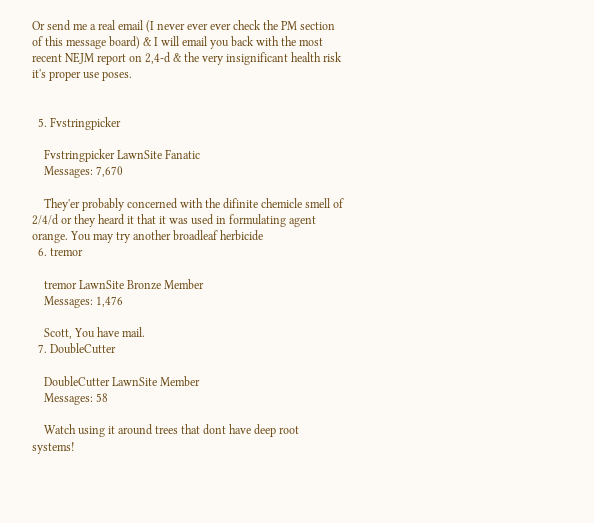Or send me a real email (I never ever ever check the PM section of this message board) & I will email you back with the most recent NEJM report on 2,4-d & the very insignificant health risk it's proper use poses.


  5. Fvstringpicker

    Fvstringpicker LawnSite Fanatic
    Messages: 7,670

    They'er probably concerned with the difinite chemicle smell of 2/4/d or they heard it that it was used in formulating agent orange. You may try another broadleaf herbicide
  6. tremor

    tremor LawnSite Bronze Member
    Messages: 1,476

    Scott, You have mail.
  7. DoubleCutter

    DoubleCutter LawnSite Member
    Messages: 58

    Watch using it around trees that dont have deep root systems!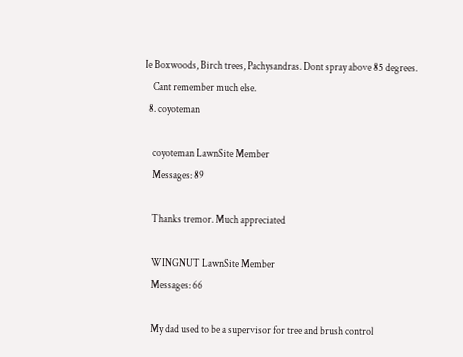Ie Boxwoods, Birch trees, Pachysandras. Dont spray above 85 degrees.
    Cant remember much else.
  8. coyoteman

    coyoteman LawnSite Member
    Messages: 89

    Thanks tremor. Much appreciated

    WINGNUT LawnSite Member
    Messages: 66

    My dad used to be a supervisor for tree and brush control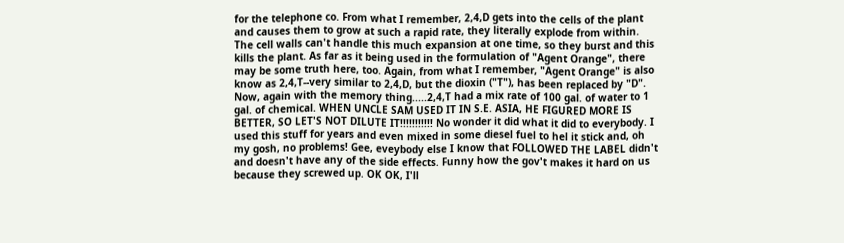for the telephone co. From what I remember, 2,4,D gets into the cells of the plant and causes them to grow at such a rapid rate, they literally explode from within. The cell walls can't handle this much expansion at one time, so they burst and this kills the plant. As far as it being used in the formulation of "Agent Orange", there may be some truth here, too. Again, from what I remember, "Agent Orange" is also know as 2,4,T--very similar to 2,4,D, but the dioxin ("T"), has been replaced by "D". Now, again with the memory thing.....2,4,T had a mix rate of 100 gal. of water to 1 gal. of chemical. WHEN UNCLE SAM USED IT IN S.E. ASIA, HE FIGURED MORE IS BETTER, SO LET'S NOT DILUTE IT!!!!!!!!!!! No wonder it did what it did to everybody. I used this stuff for years and even mixed in some diesel fuel to hel it stick and, oh my gosh, no problems! Gee, eveybody else I know that FOLLOWED THE LABEL didn't and doesn't have any of the side effects. Funny how the gov't makes it hard on us because they screwed up. OK OK, I'll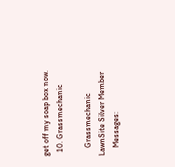get off my soap box now.
  10. Grassmechanic

    Grassmechanic LawnSite Silver Member
    Messages: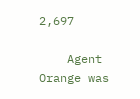2,697

    Agent Orange was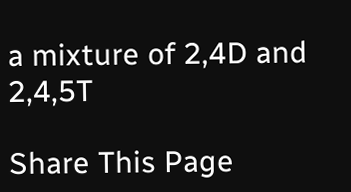a mixture of 2,4D and 2,4,5T

Share This Page